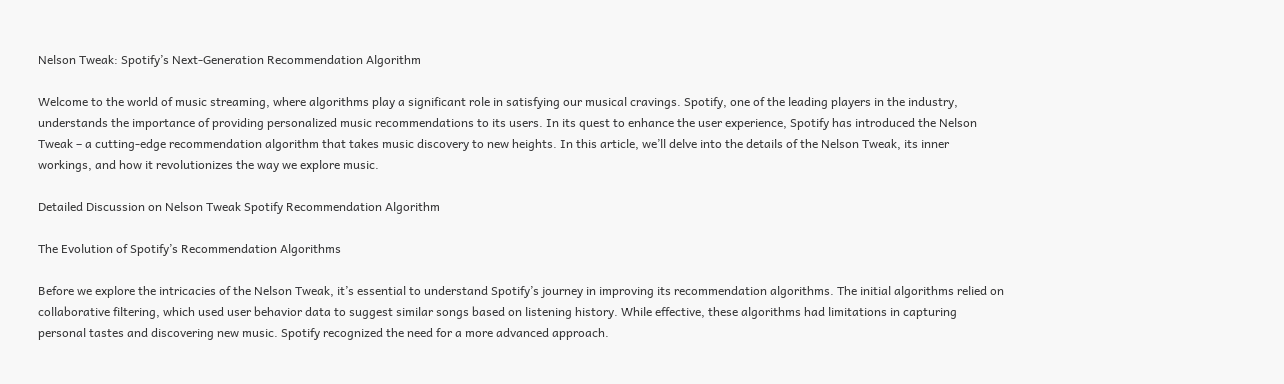Nelson Tweak: Spotify’s Next-Generation Recommendation Algorithm

Welcome to the world of music streaming, where algorithms play a significant role in satisfying our musical cravings. Spotify, one of the leading players in the industry, understands the importance of providing personalized music recommendations to its users. In its quest to enhance the user experience, Spotify has introduced the Nelson Tweak – a cutting-edge recommendation algorithm that takes music discovery to new heights. In this article, we’ll delve into the details of the Nelson Tweak, its inner workings, and how it revolutionizes the way we explore music.

Detailed Discussion on Nelson Tweak Spotify Recommendation Algorithm

The Evolution of Spotify’s Recommendation Algorithms

Before we explore the intricacies of the Nelson Tweak, it’s essential to understand Spotify’s journey in improving its recommendation algorithms. The initial algorithms relied on collaborative filtering, which used user behavior data to suggest similar songs based on listening history. While effective, these algorithms had limitations in capturing personal tastes and discovering new music. Spotify recognized the need for a more advanced approach.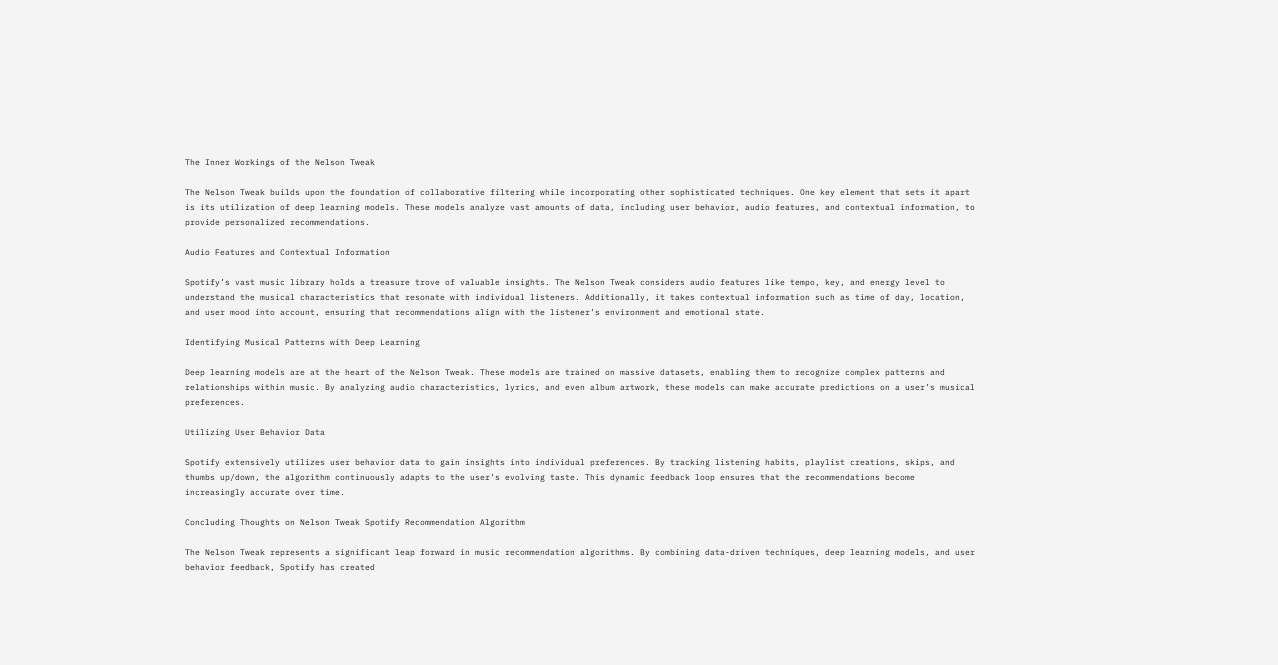The Inner Workings of the Nelson Tweak

The Nelson Tweak builds upon the foundation of collaborative filtering while incorporating other sophisticated techniques. One key element that sets it apart is its utilization of deep learning models. These models analyze vast amounts of data, including user behavior, audio features, and contextual information, to provide personalized recommendations.

Audio Features and Contextual Information

Spotify’s vast music library holds a treasure trove of valuable insights. The Nelson Tweak considers audio features like tempo, key, and energy level to understand the musical characteristics that resonate with individual listeners. Additionally, it takes contextual information such as time of day, location, and user mood into account, ensuring that recommendations align with the listener’s environment and emotional state.

Identifying Musical Patterns with Deep Learning

Deep learning models are at the heart of the Nelson Tweak. These models are trained on massive datasets, enabling them to recognize complex patterns and relationships within music. By analyzing audio characteristics, lyrics, and even album artwork, these models can make accurate predictions on a user’s musical preferences.

Utilizing User Behavior Data

Spotify extensively utilizes user behavior data to gain insights into individual preferences. By tracking listening habits, playlist creations, skips, and thumbs up/down, the algorithm continuously adapts to the user’s evolving taste. This dynamic feedback loop ensures that the recommendations become increasingly accurate over time.

Concluding Thoughts on Nelson Tweak Spotify Recommendation Algorithm

The Nelson Tweak represents a significant leap forward in music recommendation algorithms. By combining data-driven techniques, deep learning models, and user behavior feedback, Spotify has created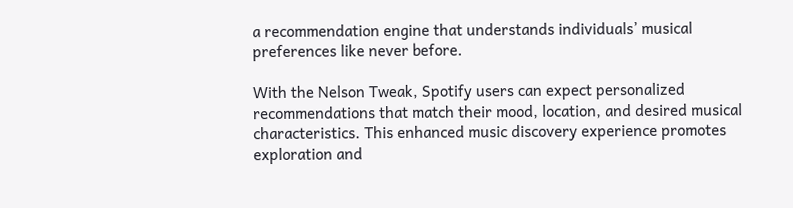a recommendation engine that understands individuals’ musical preferences like never before.

With the Nelson Tweak, Spotify users can expect personalized recommendations that match their mood, location, and desired musical characteristics. This enhanced music discovery experience promotes exploration and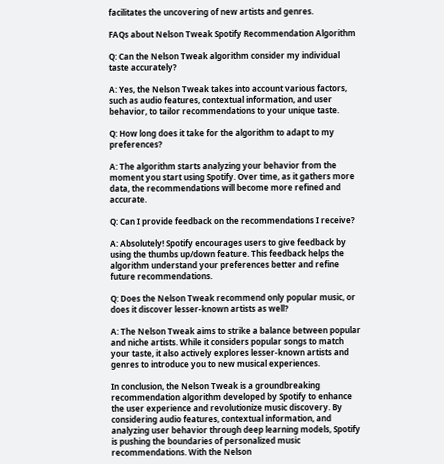facilitates the uncovering of new artists and genres.

FAQs about Nelson Tweak Spotify Recommendation Algorithm

Q: Can the Nelson Tweak algorithm consider my individual taste accurately?

A: Yes, the Nelson Tweak takes into account various factors, such as audio features, contextual information, and user behavior, to tailor recommendations to your unique taste.

Q: How long does it take for the algorithm to adapt to my preferences?

A: The algorithm starts analyzing your behavior from the moment you start using Spotify. Over time, as it gathers more data, the recommendations will become more refined and accurate.

Q: Can I provide feedback on the recommendations I receive?

A: Absolutely! Spotify encourages users to give feedback by using the thumbs up/down feature. This feedback helps the algorithm understand your preferences better and refine future recommendations.

Q: Does the Nelson Tweak recommend only popular music, or does it discover lesser-known artists as well?

A: The Nelson Tweak aims to strike a balance between popular and niche artists. While it considers popular songs to match your taste, it also actively explores lesser-known artists and genres to introduce you to new musical experiences.

In conclusion, the Nelson Tweak is a groundbreaking recommendation algorithm developed by Spotify to enhance the user experience and revolutionize music discovery. By considering audio features, contextual information, and analyzing user behavior through deep learning models, Spotify is pushing the boundaries of personalized music recommendations. With the Nelson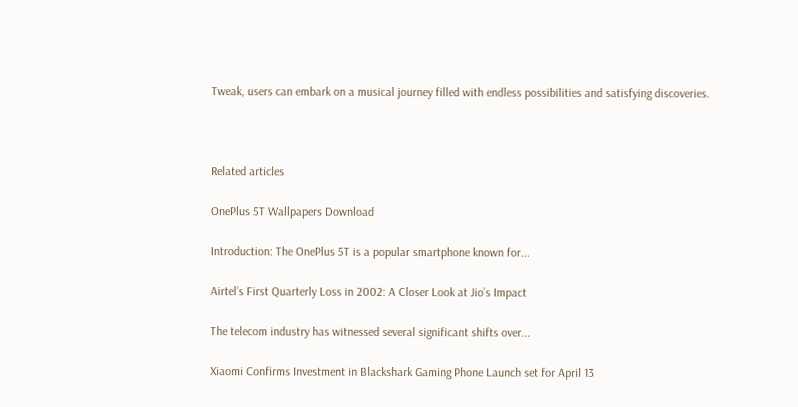Tweak, users can embark on a musical journey filled with endless possibilities and satisfying discoveries.



Related articles

OnePlus 5T Wallpapers Download

Introduction: The OnePlus 5T is a popular smartphone known for...

Airtel’s First Quarterly Loss in 2002: A Closer Look at Jio’s Impact

The telecom industry has witnessed several significant shifts over...

Xiaomi Confirms Investment in Blackshark Gaming Phone Launch set for April 13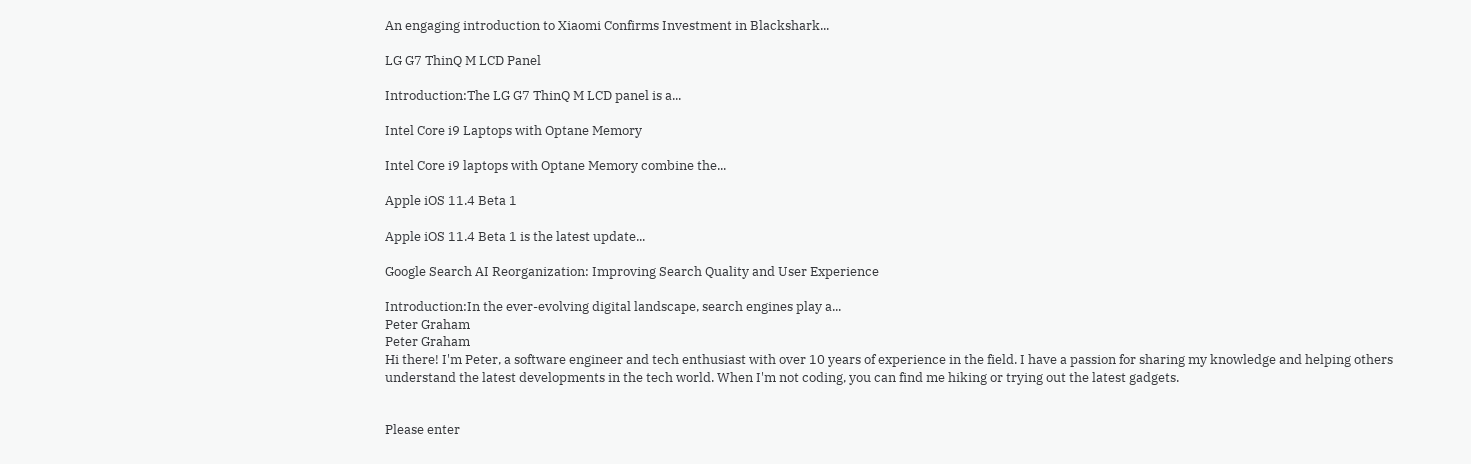An engaging introduction to Xiaomi Confirms Investment in Blackshark...

LG G7 ThinQ M LCD Panel

Introduction:The LG G7 ThinQ M LCD panel is a...

Intel Core i9 Laptops with Optane Memory

Intel Core i9 laptops with Optane Memory combine the...

Apple iOS 11.4 Beta 1

Apple iOS 11.4 Beta 1 is the latest update...

Google Search AI Reorganization: Improving Search Quality and User Experience

Introduction:In the ever-evolving digital landscape, search engines play a...
Peter Graham
Peter Graham
Hi there! I'm Peter, a software engineer and tech enthusiast with over 10 years of experience in the field. I have a passion for sharing my knowledge and helping others understand the latest developments in the tech world. When I'm not coding, you can find me hiking or trying out the latest gadgets.


Please enter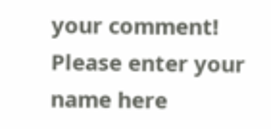your comment!
Please enter your name here